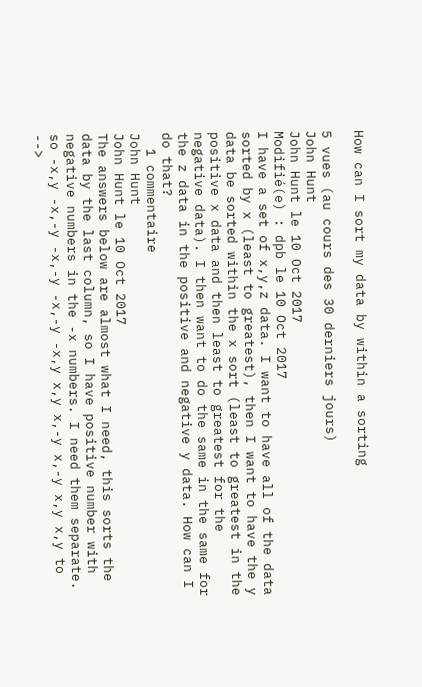How can I sort my data by within a sorting

5 vues (au cours des 30 derniers jours)
John Hunt
John Hunt le 10 Oct 2017
Modifié(e) : dpb le 10 Oct 2017
I have a set of x,y,z data. I want to have all of the data sorted by x (least to greatest), then I want to have the y data be sorted within the x sort (least to greatest in the positive x data and then least to greatest for the negative data). I then want to do the same in the same for the z data in the positive and negative y data. How can I do that?
  1 commentaire
John Hunt
John Hunt le 10 Oct 2017
The answers below are almost what I need, this sorts the data by the last column, so I have positive number with negative numbers in the -x numbers. I need them separate.
so -x,y -x,-y -x,-y -x,-y -x,y x,y x,-y x,-y x,y x,y to -->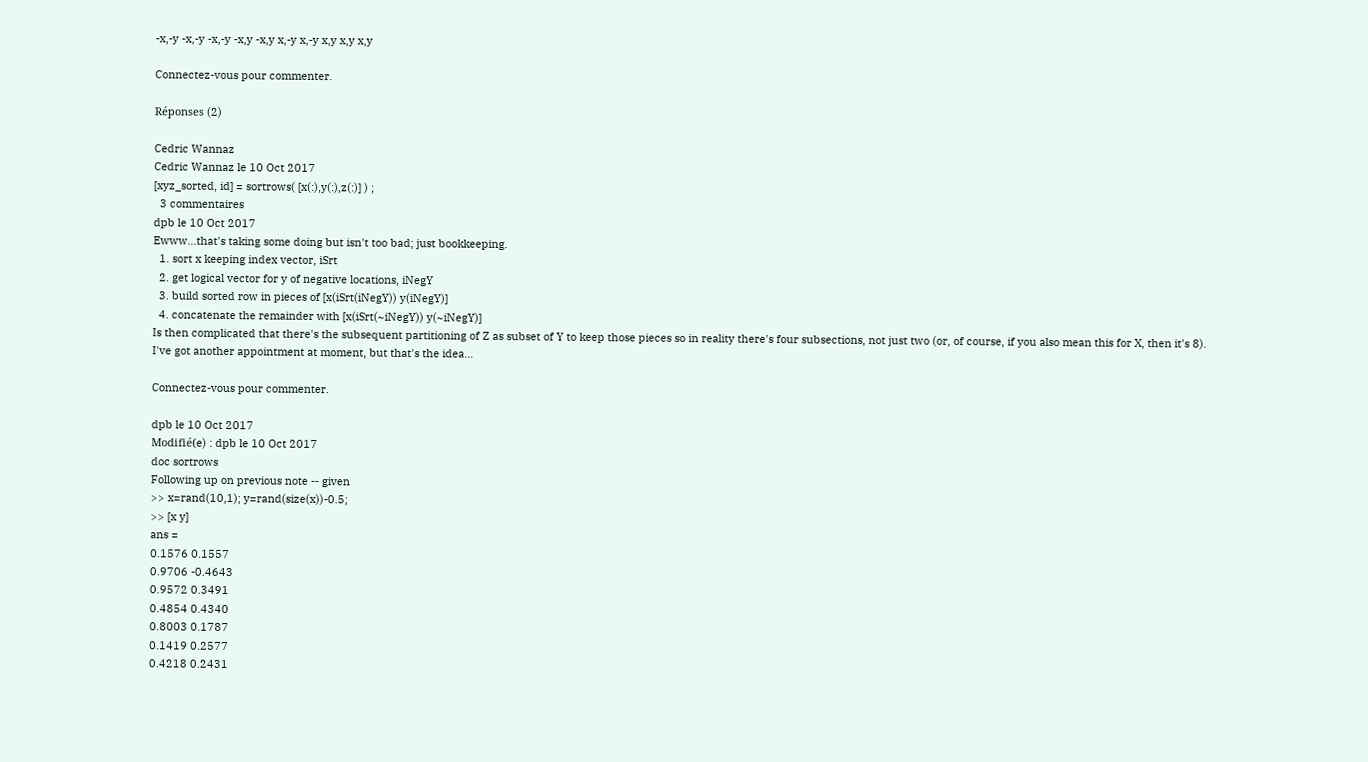-x,-y -x,-y -x,-y -x,y -x,y x,-y x,-y x,y x,y x,y

Connectez-vous pour commenter.

Réponses (2)

Cedric Wannaz
Cedric Wannaz le 10 Oct 2017
[xyz_sorted, id] = sortrows( [x(:),y(:),z(:)] ) ;
  3 commentaires
dpb le 10 Oct 2017
Ewww...that's taking some doing but isn't too bad; just bookkeeping.
  1. sort x keeping index vector, iSrt
  2. get logical vector for y of negative locations, iNegY
  3. build sorted row in pieces of [x(iSrt(iNegY)) y(iNegY)]
  4. concatenate the remainder with [x(iSrt(~iNegY)) y(~iNegY)]
Is then complicated that there's the subsequent partitioning of Z as subset of Y to keep those pieces so in reality there's four subsections, not just two (or, of course, if you also mean this for X, then it's 8).
I've got another appointment at moment, but that's the idea...

Connectez-vous pour commenter.

dpb le 10 Oct 2017
Modifié(e) : dpb le 10 Oct 2017
doc sortrows
Following up on previous note -- given
>> x=rand(10,1); y=rand(size(x))-0.5;
>> [x y]
ans =
0.1576 0.1557
0.9706 -0.4643
0.9572 0.3491
0.4854 0.4340
0.8003 0.1787
0.1419 0.2577
0.4218 0.2431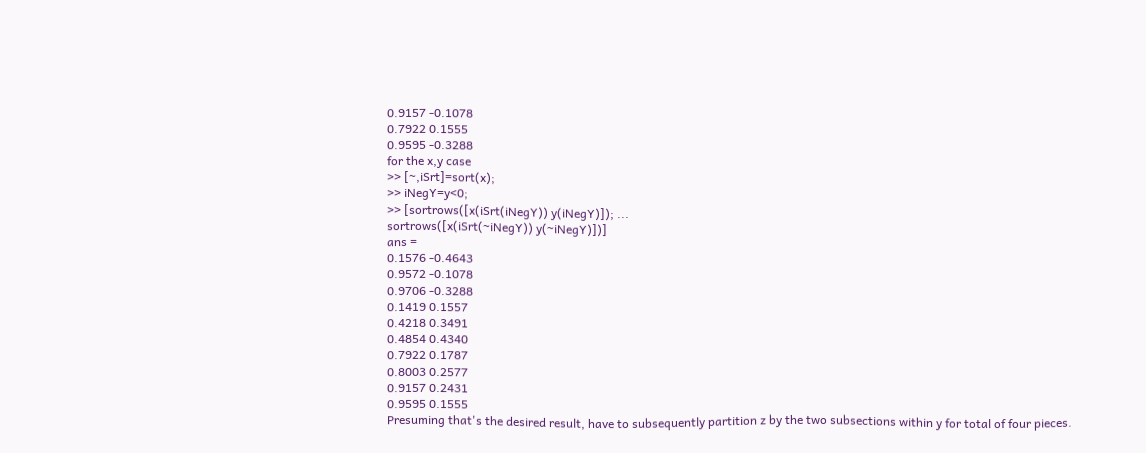0.9157 -0.1078
0.7922 0.1555
0.9595 -0.3288
for the x,y case
>> [~,iSrt]=sort(x);
>> iNegY=y<0;
>> [sortrows([x(iSrt(iNegY)) y(iNegY)]); ...
sortrows([x(iSrt(~iNegY)) y(~iNegY)])]
ans =
0.1576 -0.4643
0.9572 -0.1078
0.9706 -0.3288
0.1419 0.1557
0.4218 0.3491
0.4854 0.4340
0.7922 0.1787
0.8003 0.2577
0.9157 0.2431
0.9595 0.1555
Presuming that's the desired result, have to subsequently partition z by the two subsections within y for total of four pieces.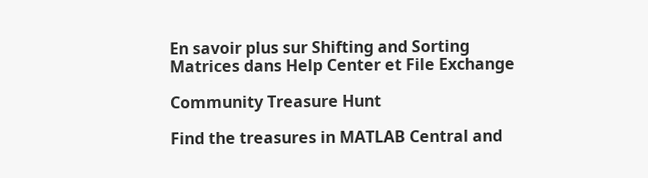En savoir plus sur Shifting and Sorting Matrices dans Help Center et File Exchange

Community Treasure Hunt

Find the treasures in MATLAB Central and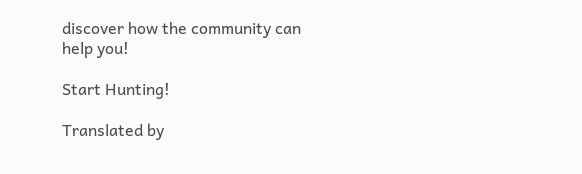discover how the community can help you!

Start Hunting!

Translated by